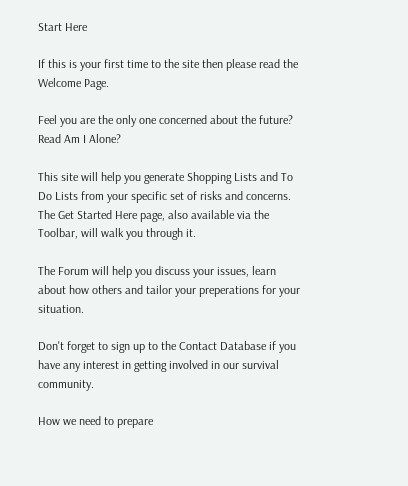Start Here

If this is your first time to the site then please read the Welcome Page.

Feel you are the only one concerned about the future? Read Am I Alone?

This site will help you generate Shopping Lists and To Do Lists from your specific set of risks and concerns. The Get Started Here page, also available via the Toolbar, will walk you through it.

The Forum will help you discuss your issues, learn about how others and tailor your preperations for your situation.

Don't forget to sign up to the Contact Database if you have any interest in getting involved in our survival community.

How we need to prepare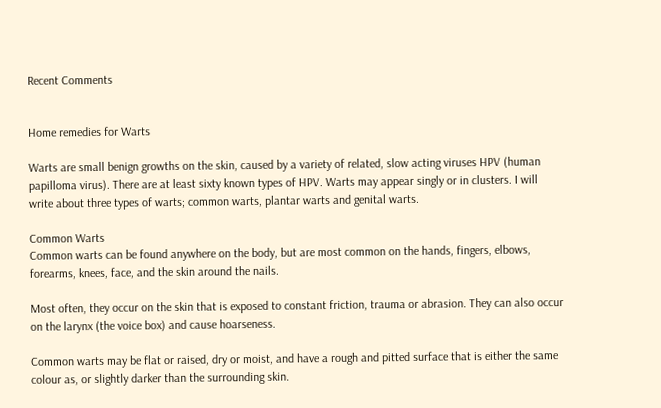Recent Comments


Home remedies for Warts

Warts are small benign growths on the skin, caused by a variety of related, slow acting viruses HPV (human papilloma virus). There are at least sixty known types of HPV. Warts may appear singly or in clusters. I will write about three types of warts; common warts, plantar warts and genital warts.

Common Warts
Common warts can be found anywhere on the body, but are most common on the hands, fingers, elbows, forearms, knees, face, and the skin around the nails.

Most often, they occur on the skin that is exposed to constant friction, trauma or abrasion. They can also occur on the larynx (the voice box) and cause hoarseness.

Common warts may be flat or raised, dry or moist, and have a rough and pitted surface that is either the same colour as, or slightly darker than the surrounding skin.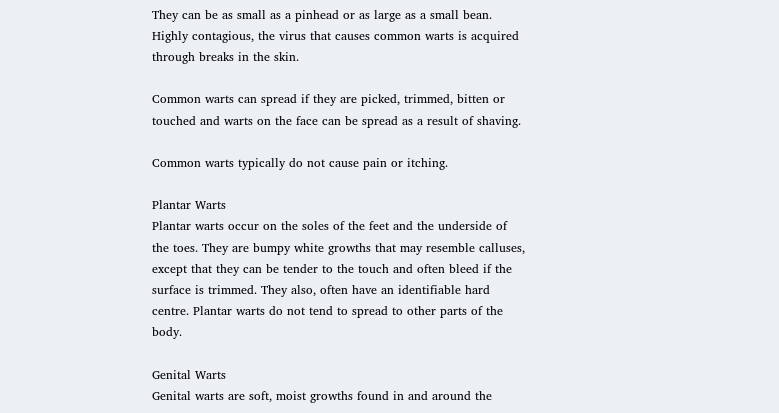They can be as small as a pinhead or as large as a small bean. Highly contagious, the virus that causes common warts is acquired through breaks in the skin.

Common warts can spread if they are picked, trimmed, bitten or touched and warts on the face can be spread as a result of shaving.

Common warts typically do not cause pain or itching.

Plantar Warts
Plantar warts occur on the soles of the feet and the underside of the toes. They are bumpy white growths that may resemble calluses, except that they can be tender to the touch and often bleed if the surface is trimmed. They also, often have an identifiable hard centre. Plantar warts do not tend to spread to other parts of the body.

Genital Warts
Genital warts are soft, moist growths found in and around the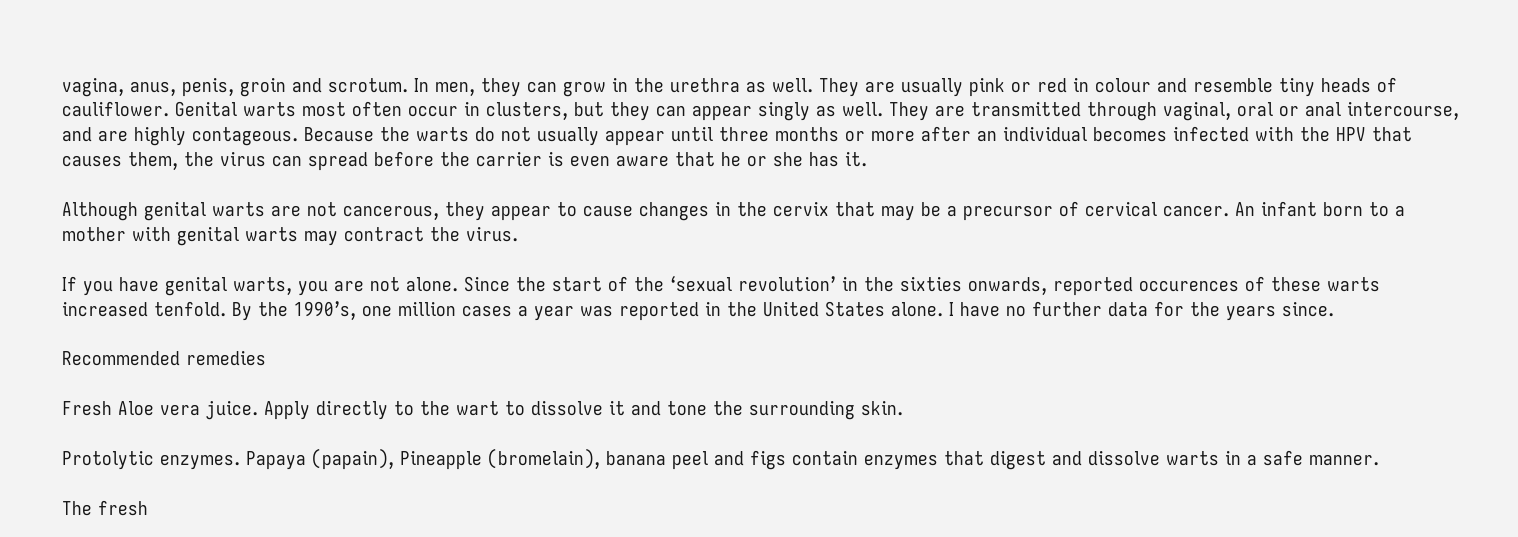vagina, anus, penis, groin and scrotum. In men, they can grow in the urethra as well. They are usually pink or red in colour and resemble tiny heads of cauliflower. Genital warts most often occur in clusters, but they can appear singly as well. They are transmitted through vaginal, oral or anal intercourse, and are highly contageous. Because the warts do not usually appear until three months or more after an individual becomes infected with the HPV that causes them, the virus can spread before the carrier is even aware that he or she has it.

Although genital warts are not cancerous, they appear to cause changes in the cervix that may be a precursor of cervical cancer. An infant born to a mother with genital warts may contract the virus.

If you have genital warts, you are not alone. Since the start of the ‘sexual revolution’ in the sixties onwards, reported occurences of these warts increased tenfold. By the 1990’s, one million cases a year was reported in the United States alone. I have no further data for the years since.

Recommended remedies

Fresh Aloe vera juice. Apply directly to the wart to dissolve it and tone the surrounding skin.

Protolytic enzymes. Papaya (papain), Pineapple (bromelain), banana peel and figs contain enzymes that digest and dissolve warts in a safe manner.

The fresh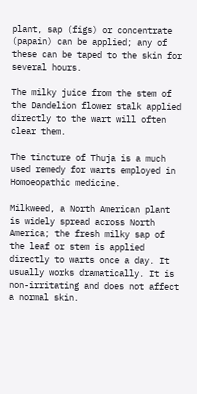plant, sap (figs) or concentrate (papain) can be applied; any of these can be taped to the skin for several hours.

The milky juice from the stem of the Dandelion flower stalk applied directly to the wart will often clear them.

The tincture of Thuja is a much used remedy for warts employed in Homoeopathic medicine.

Milkweed, a North American plant is widely spread across North America; the fresh milky sap of the leaf or stem is applied directly to warts once a day. It usually works dramatically. It is non-irritating and does not affect a normal skin.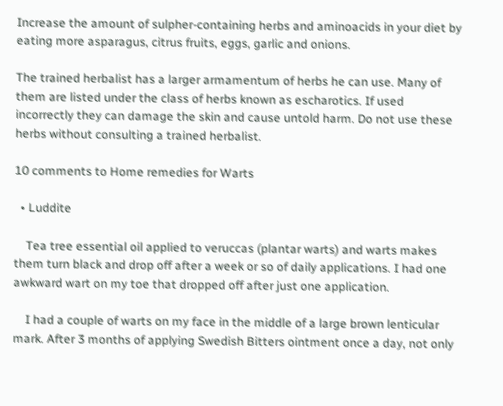Increase the amount of sulpher-containing herbs and aminoacids in your diet by eating more asparagus, citrus fruits, eggs, garlic and onions.

The trained herbalist has a larger armamentum of herbs he can use. Many of them are listed under the class of herbs known as escharotics. If used incorrectly they can damage the skin and cause untold harm. Do not use these herbs without consulting a trained herbalist.

10 comments to Home remedies for Warts

  • Luddite

    Tea tree essential oil applied to veruccas (plantar warts) and warts makes them turn black and drop off after a week or so of daily applications. I had one awkward wart on my toe that dropped off after just one application.

    I had a couple of warts on my face in the middle of a large brown lenticular mark. After 3 months of applying Swedish Bitters ointment once a day, not only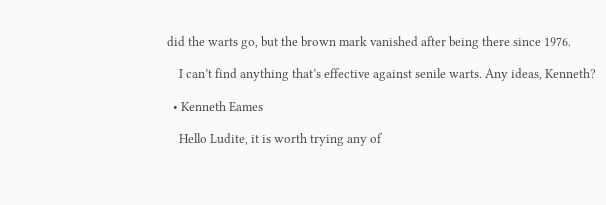did the warts go, but the brown mark vanished after being there since 1976.

    I can’t find anything that’s effective against senile warts. Any ideas, Kenneth?

  • Kenneth Eames

    Hello Ludite, it is worth trying any of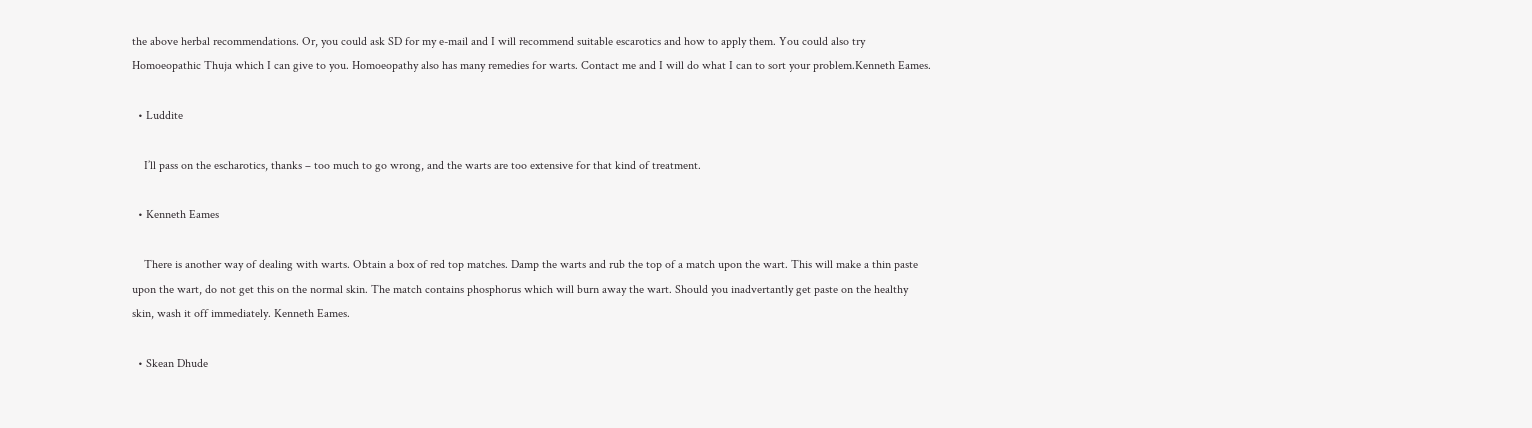the above herbal recommendations. Or, you could ask SD for my e-mail and I will recommend suitable escarotics and how to apply them. You could also try Homoeopathic Thuja which I can give to you. Homoeopathy also has many remedies for warts. Contact me and I will do what I can to sort your problem.Kenneth Eames.

  • Luddite

    I’ll pass on the escharotics, thanks – too much to go wrong, and the warts are too extensive for that kind of treatment.

  • Kenneth Eames

    There is another way of dealing with warts. Obtain a box of red top matches. Damp the warts and rub the top of a match upon the wart. This will make a thin paste upon the wart, do not get this on the normal skin. The match contains phosphorus which will burn away the wart. Should you inadvertantly get paste on the healthy skin, wash it off immediately. Kenneth Eames.

  • Skean Dhude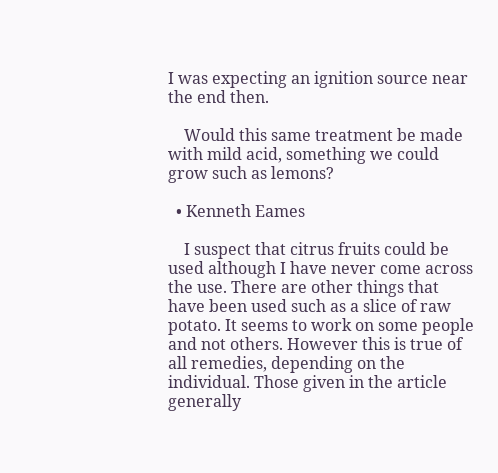I was expecting an ignition source near the end then.

    Would this same treatment be made with mild acid, something we could grow such as lemons?

  • Kenneth Eames

    I suspect that citrus fruits could be used although I have never come across the use. There are other things that have been used such as a slice of raw potato. It seems to work on some people and not others. However this is true of all remedies, depending on the individual. Those given in the article generally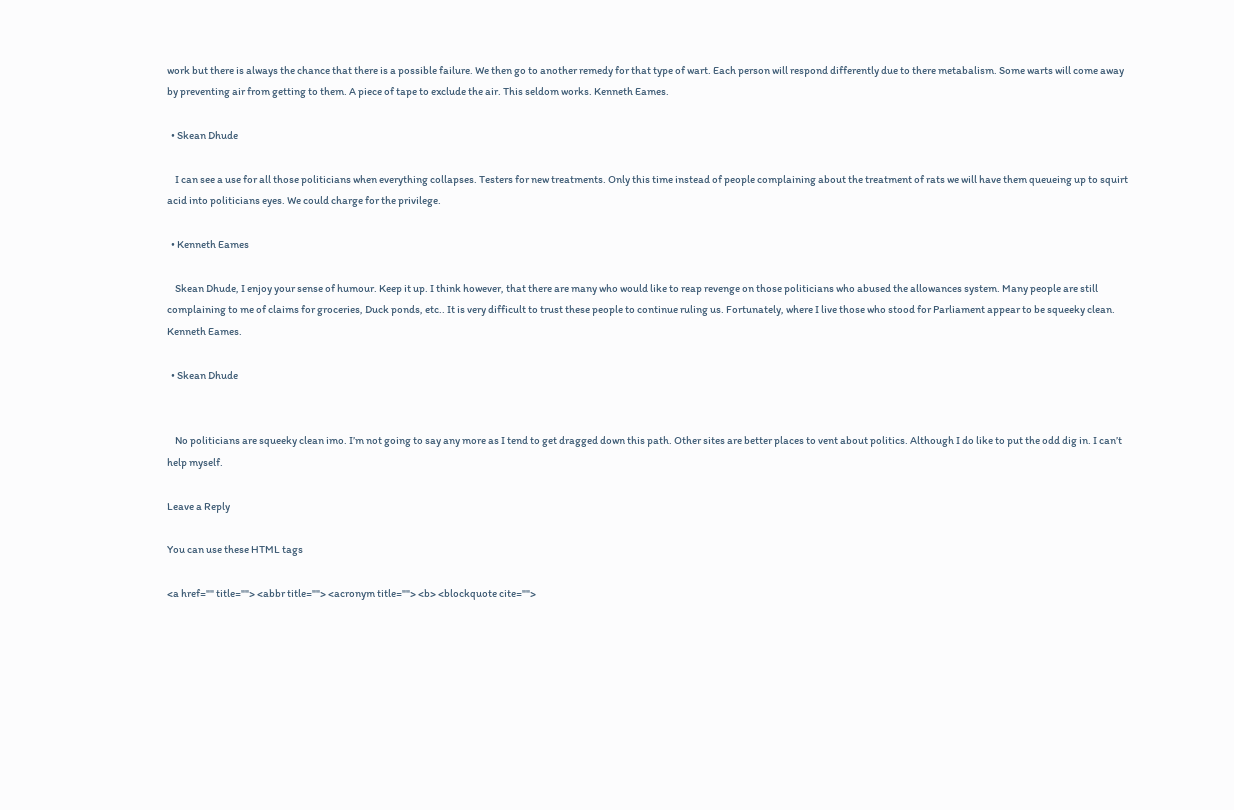work but there is always the chance that there is a possible failure. We then go to another remedy for that type of wart. Each person will respond differently due to there metabalism. Some warts will come away by preventing air from getting to them. A piece of tape to exclude the air. This seldom works. Kenneth Eames.

  • Skean Dhude

    I can see a use for all those politicians when everything collapses. Testers for new treatments. Only this time instead of people complaining about the treatment of rats we will have them queueing up to squirt acid into politicians eyes. We could charge for the privilege.

  • Kenneth Eames

    Skean Dhude, I enjoy your sense of humour. Keep it up. I think however, that there are many who would like to reap revenge on those politicians who abused the allowances system. Many people are still complaining to me of claims for groceries, Duck ponds, etc.. It is very difficult to trust these people to continue ruling us. Fortunately, where I live those who stood for Parliament appear to be squeeky clean. Kenneth Eames.

  • Skean Dhude


    No politicians are squeeky clean imo. I’m not going to say any more as I tend to get dragged down this path. Other sites are better places to vent about politics. Although I do like to put the odd dig in. I can’t help myself.

Leave a Reply

You can use these HTML tags

<a href="" title=""> <abbr title=""> <acronym title=""> <b> <blockquote cite="">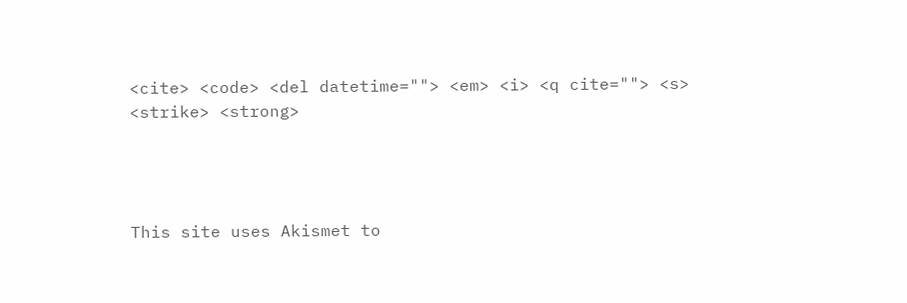<cite> <code> <del datetime=""> <em> <i> <q cite=""> <s> <strike> <strong>




This site uses Akismet to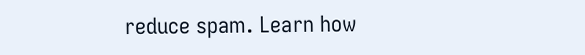reduce spam. Learn how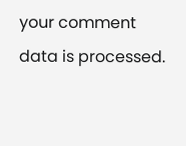your comment data is processed.